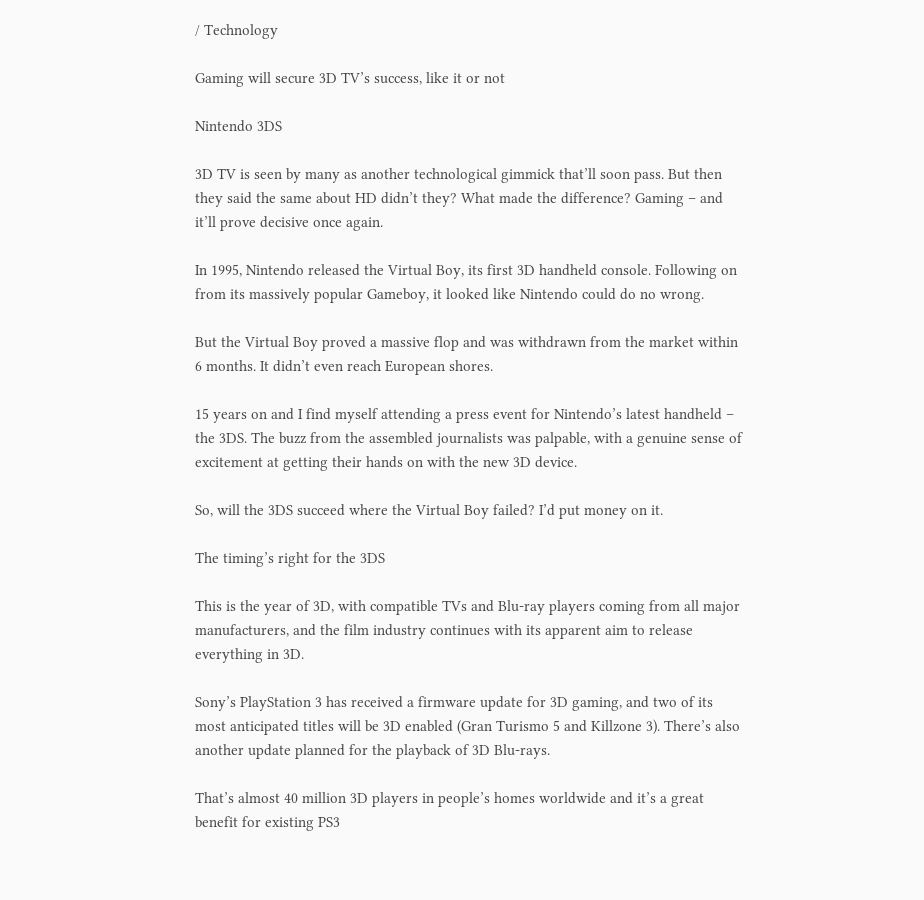/ Technology

Gaming will secure 3D TV’s success, like it or not

Nintendo 3DS

3D TV is seen by many as another technological gimmick that’ll soon pass. But then they said the same about HD didn’t they? What made the difference? Gaming – and it’ll prove decisive once again.

In 1995, Nintendo released the Virtual Boy, its first 3D handheld console. Following on from its massively popular Gameboy, it looked like Nintendo could do no wrong.

But the Virtual Boy proved a massive flop and was withdrawn from the market within 6 months. It didn’t even reach European shores.

15 years on and I find myself attending a press event for Nintendo’s latest handheld – the 3DS. The buzz from the assembled journalists was palpable, with a genuine sense of excitement at getting their hands on with the new 3D device.

So, will the 3DS succeed where the Virtual Boy failed? I’d put money on it.

The timing’s right for the 3DS

This is the year of 3D, with compatible TVs and Blu-ray players coming from all major manufacturers, and the film industry continues with its apparent aim to release everything in 3D.

Sony’s PlayStation 3 has received a firmware update for 3D gaming, and two of its most anticipated titles will be 3D enabled (Gran Turismo 5 and Killzone 3). There’s also another update planned for the playback of 3D Blu-rays.

That’s almost 40 million 3D players in people’s homes worldwide and it’s a great benefit for existing PS3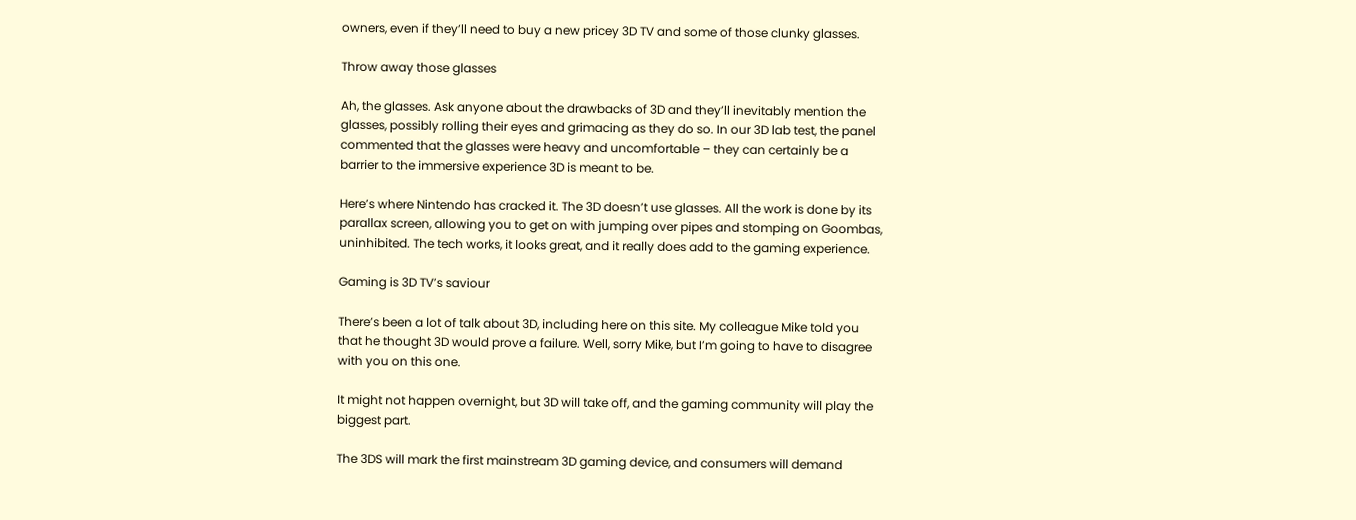owners, even if they’ll need to buy a new pricey 3D TV and some of those clunky glasses.

Throw away those glasses

Ah, the glasses. Ask anyone about the drawbacks of 3D and they’ll inevitably mention the glasses, possibly rolling their eyes and grimacing as they do so. In our 3D lab test, the panel commented that the glasses were heavy and uncomfortable – they can certainly be a barrier to the immersive experience 3D is meant to be.

Here’s where Nintendo has cracked it. The 3D doesn’t use glasses. All the work is done by its parallax screen, allowing you to get on with jumping over pipes and stomping on Goombas, uninhibited. The tech works, it looks great, and it really does add to the gaming experience.

Gaming is 3D TV’s saviour

There’s been a lot of talk about 3D, including here on this site. My colleague Mike told you that he thought 3D would prove a failure. Well, sorry Mike, but I’m going to have to disagree with you on this one.

It might not happen overnight, but 3D will take off, and the gaming community will play the biggest part.

The 3DS will mark the first mainstream 3D gaming device, and consumers will demand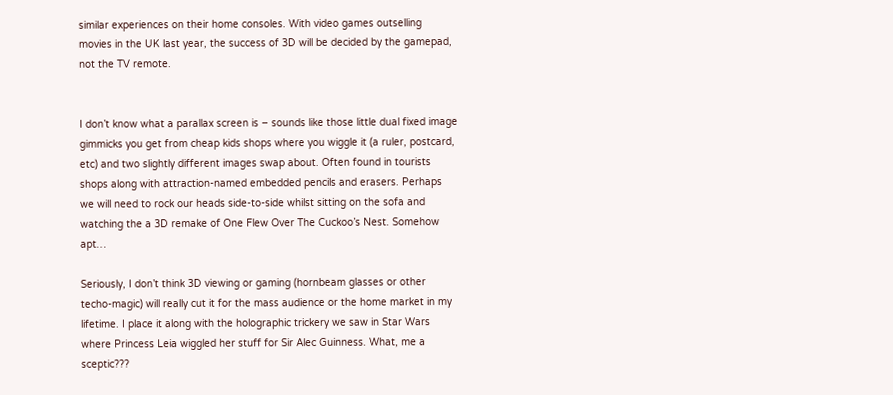similar experiences on their home consoles. With video games outselling movies in the UK last year, the success of 3D will be decided by the gamepad, not the TV remote.


I don’t know what a parallax screen is – sounds like those little dual fixed image gimmicks you get from cheap kids shops where you wiggle it (a ruler, postcard, etc) and two slightly different images swap about. Often found in tourists shops along with attraction-named embedded pencils and erasers. Perhaps we will need to rock our heads side-to-side whilst sitting on the sofa and watching the a 3D remake of One Flew Over The Cuckoo’s Nest. Somehow apt…

Seriously, I don’t think 3D viewing or gaming (hornbeam glasses or other techo-magic) will really cut it for the mass audience or the home market in my lifetime. I place it along with the holographic trickery we saw in Star Wars where Princess Leia wiggled her stuff for Sir Alec Guinness. What, me a sceptic???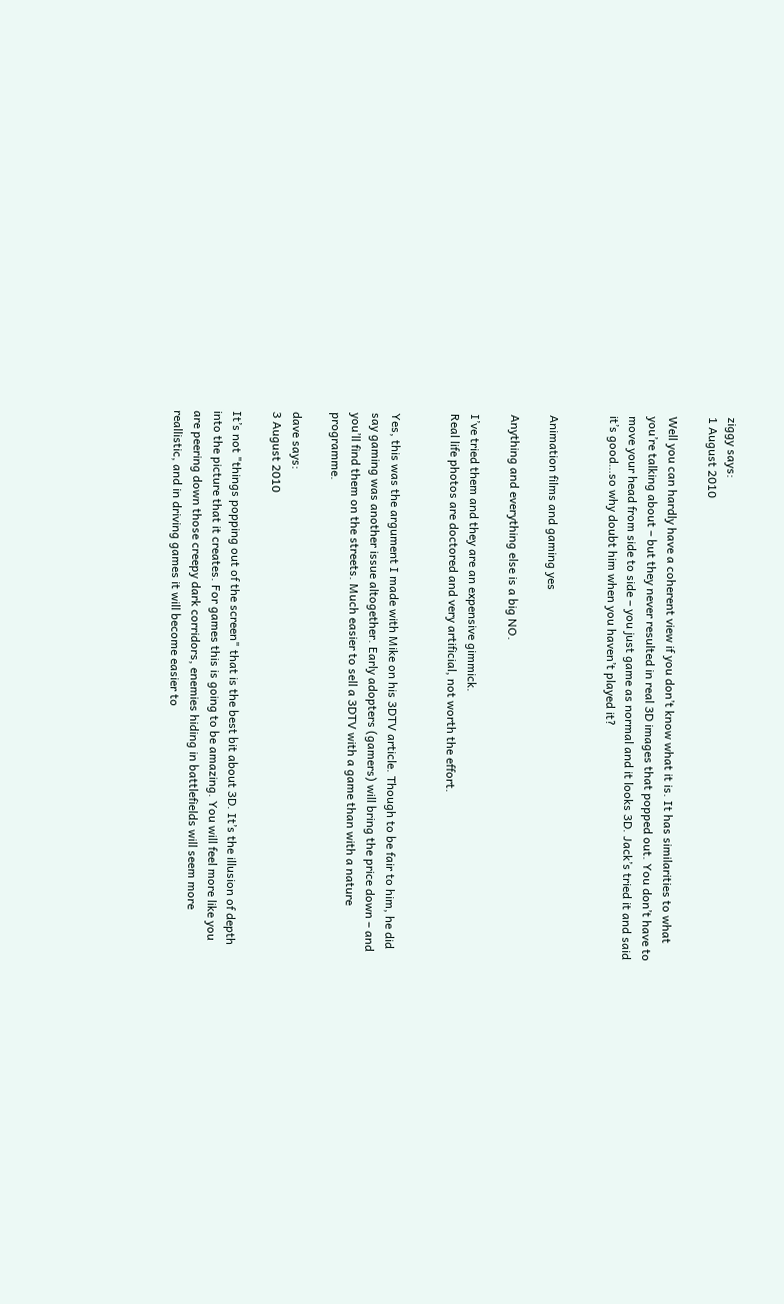ziggy says:
1 August 2010

Well you can hardly have a coherent view if you don’t know what it is. It has similarities to what you’re talking about – but they never resulted in real 3D images that popped out. You don’t have to move your head from side to side – you just game as normal and it looks 3D. Jack’s tried it and said it’s good…so why doubt him when you haven’t played it?


Animation films and gaming yes

Anything and everything else is a big NO.

I’ve tried them and they are an expensive gimmick.
Real life photos are doctored and very artificial, not worth the effort.


Yes, this was the argument I made with Mike on his 3DTV article. Though to be fair to him, he did say gaming was another issue altogether. Early adopters (gamers) will bring the price down – and you’ll find them on the streets. Much easier to sell a 3DTV with a game than with a nature programme.

dave says:
3 August 2010

It’s not "things popping out of the screen" that is the best bit about 3D. It’s the illusion of depth into the picture that it creates. For games this is going to be amazing. You will feel more like you are peering down those creepy dark corridors, enemies hiding in battlefields will seem more reallistic, and in driving games it will become easier to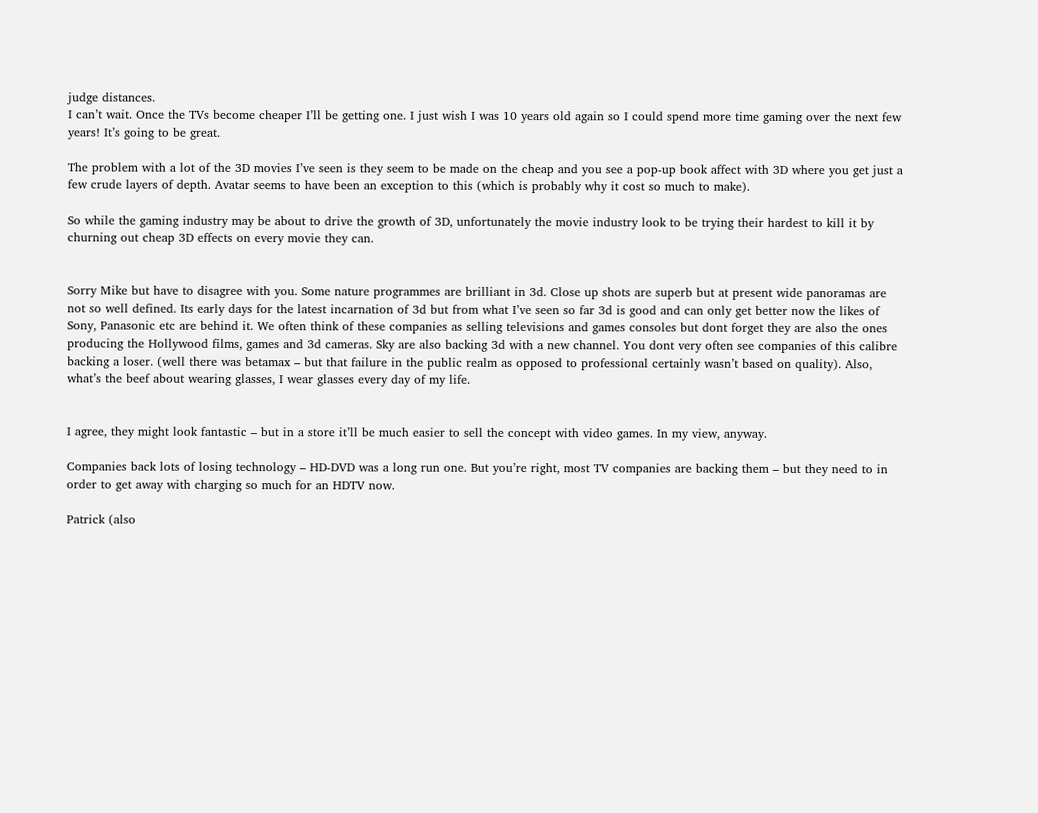judge distances.
I can’t wait. Once the TVs become cheaper I’ll be getting one. I just wish I was 10 years old again so I could spend more time gaming over the next few years! It’s going to be great.

The problem with a lot of the 3D movies I’ve seen is they seem to be made on the cheap and you see a pop-up book affect with 3D where you get just a few crude layers of depth. Avatar seems to have been an exception to this (which is probably why it cost so much to make).

So while the gaming industry may be about to drive the growth of 3D, unfortunately the movie industry look to be trying their hardest to kill it by churning out cheap 3D effects on every movie they can.


Sorry Mike but have to disagree with you. Some nature programmes are brilliant in 3d. Close up shots are superb but at present wide panoramas are not so well defined. Its early days for the latest incarnation of 3d but from what I’ve seen so far 3d is good and can only get better now the likes of Sony, Panasonic etc are behind it. We often think of these companies as selling televisions and games consoles but dont forget they are also the ones producing the Hollywood films, games and 3d cameras. Sky are also backing 3d with a new channel. You dont very often see companies of this calibre backing a loser. (well there was betamax – but that failure in the public realm as opposed to professional certainly wasn’t based on quality). Also, what’s the beef about wearing glasses, I wear glasses every day of my life.


I agree, they might look fantastic – but in a store it’ll be much easier to sell the concept with video games. In my view, anyway.

Companies back lots of losing technology – HD-DVD was a long run one. But you’re right, most TV companies are backing them – but they need to in order to get away with charging so much for an HDTV now.

Patrick (also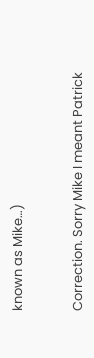known as Mike…)


Correction. Sorry Mike I meant Patrick